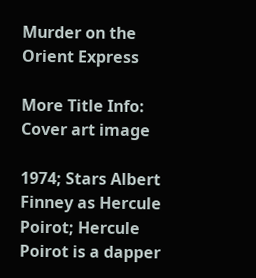Murder on the Orient Express

More Title Info:
Cover art image

1974; Stars Albert Finney as Hercule Poirot; Hercule Poirot is a dapper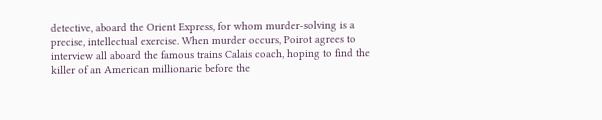detective, aboard the Orient Express, for whom murder-solving is a precise, intellectual exercise. When murder occurs, Poirot agrees to interview all aboard the famous trains Calais coach, hoping to find the killer of an American millionarie before the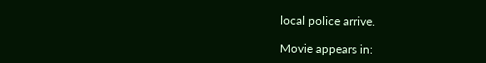local police arrive.

Movie appears in: